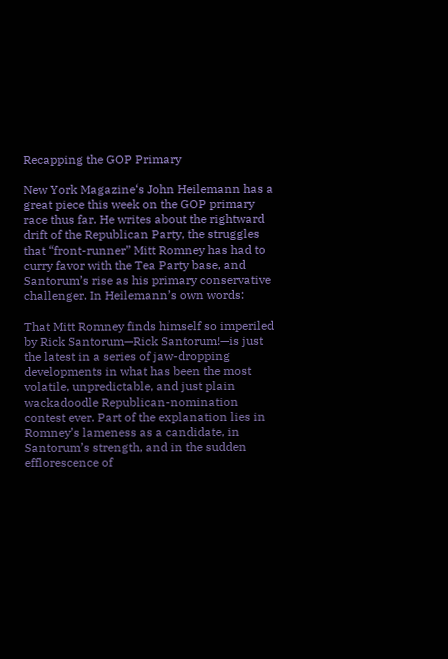Recapping the GOP Primary

New York Magazine‘s John Heilemann has a great piece this week on the GOP primary race thus far. He writes about the rightward drift of the Republican Party, the struggles that “front-runner” Mitt Romney has had to curry favor with the Tea Party base, and Santorum’s rise as his primary conservative challenger. In Heilemann’s own words:

That Mitt Romney finds himself so imperiled by Rick Santorum—Rick Santorum!—is just the latest in a series of jaw-dropping developments in what has been the most volatile, unpredictable, and just plain wackadoodle Republican-nomination contest ever. Part of the explanation lies in Romney’s lameness as a candidate, in Santorum’s strength, and in the sudden efflorescence of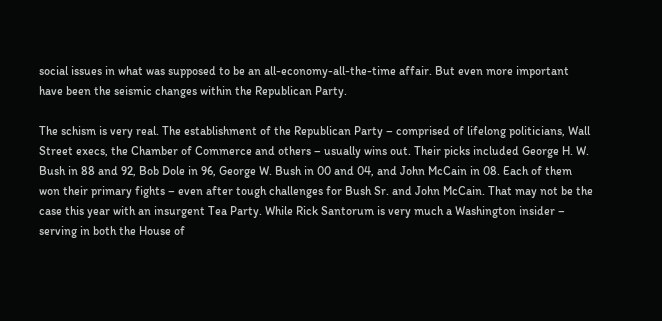social issues in what was supposed to be an all-economy-all-the-time affair. But even more important have been the seismic changes within the Republican Party.

The schism is very real. The establishment of the Republican Party – comprised of lifelong politicians, Wall Street execs, the Chamber of Commerce and others – usually wins out. Their picks included George H. W. Bush in 88 and 92, Bob Dole in 96, George W. Bush in 00 and 04, and John McCain in 08. Each of them won their primary fights – even after tough challenges for Bush Sr. and John McCain. That may not be the case this year with an insurgent Tea Party. While Rick Santorum is very much a Washington insider – serving in both the House of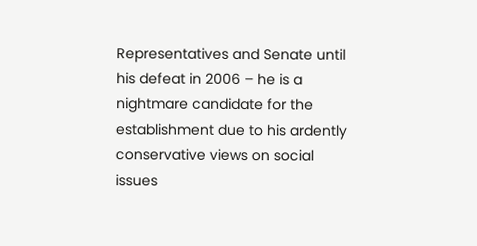Representatives and Senate until his defeat in 2006 – he is a nightmare candidate for the establishment due to his ardently conservative views on social issues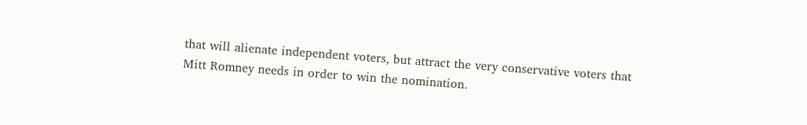that will alienate independent voters, but attract the very conservative voters that Mitt Romney needs in order to win the nomination.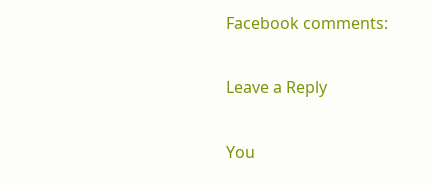Facebook comments:

Leave a Reply

You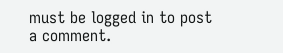must be logged in to post a comment.